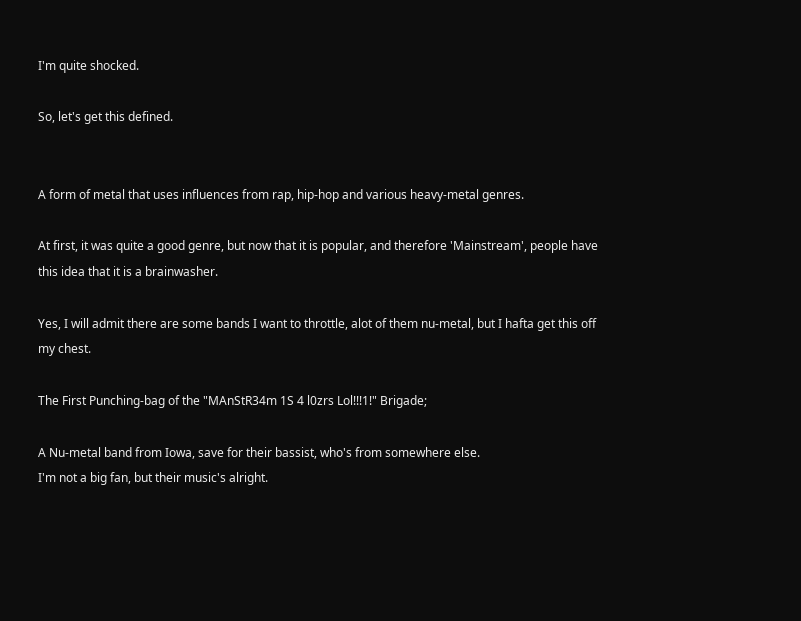I'm quite shocked.

So, let's get this defined.


A form of metal that uses influences from rap, hip-hop and various heavy-metal genres.

At first, it was quite a good genre, but now that it is popular, and therefore 'Mainstream', people have this idea that it is a brainwasher.

Yes, I will admit there are some bands I want to throttle, alot of them nu-metal, but I hafta get this off my chest.

The First Punching-bag of the "MAnStR34m 1S 4 l0zrs Lol!!!1!" Brigade;

A Nu-metal band from Iowa, save for their bassist, who's from somewhere else.
I'm not a big fan, but their music's alright.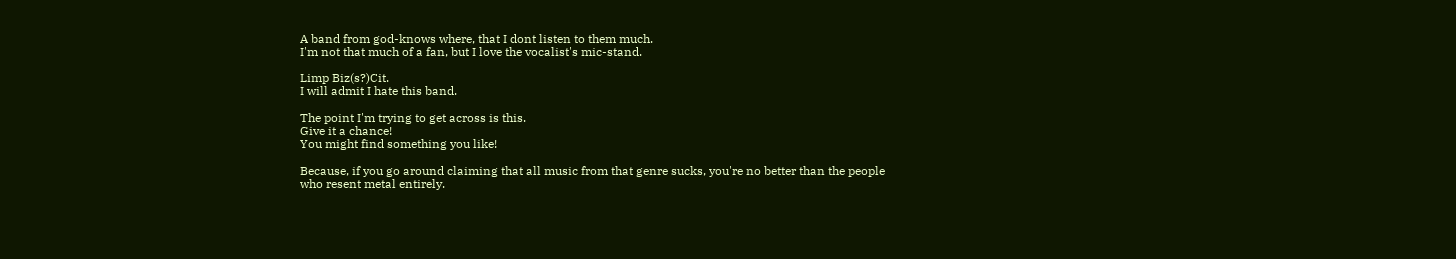A band from god-knows where, that I dont listen to them much.
I'm not that much of a fan, but I love the vocalist's mic-stand.

Limp Biz(s?)Cit.
I will admit I hate this band.

The point I'm trying to get across is this.
Give it a chance!
You might find something you like!

Because, if you go around claiming that all music from that genre sucks, you're no better than the people who resent metal entirely.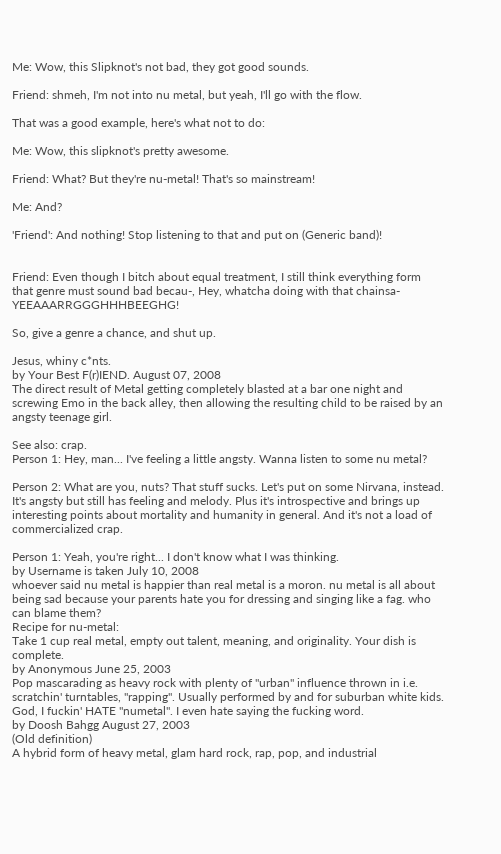Me: Wow, this Slipknot's not bad, they got good sounds.

Friend: shmeh, I'm not into nu metal, but yeah, I'll go with the flow.

That was a good example, here's what not to do:

Me: Wow, this slipknot's pretty awesome.

Friend: What? But they're nu-metal! That's so mainstream!

Me: And?

'Friend': And nothing! Stop listening to that and put on (Generic band)!


Friend: Even though I bitch about equal treatment, I still think everything form that genre must sound bad becau-, Hey, whatcha doing with that chainsa- YEEAAARRGGGHHHBEEGHG!

So, give a genre a chance, and shut up.

Jesus, whiny c*nts.
by Your Best F(r)IEND. August 07, 2008
The direct result of Metal getting completely blasted at a bar one night and screwing Emo in the back alley, then allowing the resulting child to be raised by an angsty teenage girl.

See also: crap.
Person 1: Hey, man... I've feeling a little angsty. Wanna listen to some nu metal?

Person 2: What are you, nuts? That stuff sucks. Let's put on some Nirvana, instead. It's angsty but still has feeling and melody. Plus it's introspective and brings up interesting points about mortality and humanity in general. And it's not a load of commercialized crap.

Person 1: Yeah, you're right... I don't know what I was thinking.
by Username is taken July 10, 2008
whoever said nu metal is happier than real metal is a moron. nu metal is all about being sad because your parents hate you for dressing and singing like a fag. who can blame them?
Recipe for nu-metal:
Take 1 cup real metal, empty out talent, meaning, and originality. Your dish is complete.
by Anonymous June 25, 2003
Pop mascarading as heavy rock with plenty of "urban" influence thrown in i.e. scratchin' turntables, "rapping". Usually performed by and for suburban white kids.
God, I fuckin' HATE "numetal". I even hate saying the fucking word.
by Doosh Bahgg August 27, 2003
(Old definition)
A hybrid form of heavy metal, glam hard rock, rap, pop, and industrial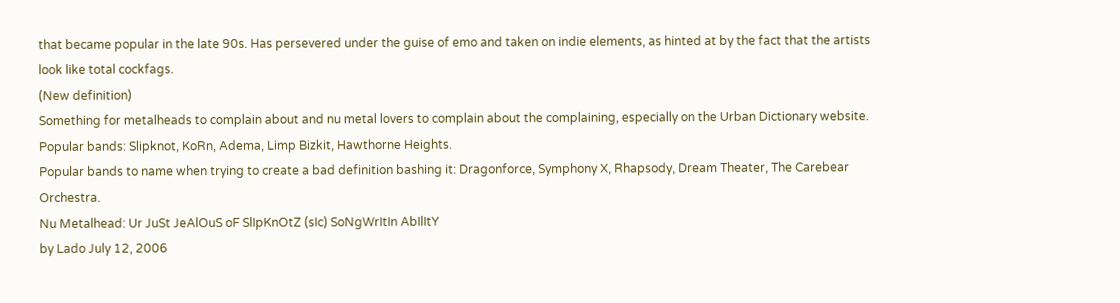that became popular in the late 90s. Has persevered under the guise of emo and taken on indie elements, as hinted at by the fact that the artists look like total cockfags.
(New definition)
Something for metalheads to complain about and nu metal lovers to complain about the complaining, especially on the Urban Dictionary website.
Popular bands: Slipknot, KoRn, Adema, Limp Bizkit, Hawthorne Heights.
Popular bands to name when trying to create a bad definition bashing it: Dragonforce, Symphony X, Rhapsody, Dream Theater, The Carebear Orchestra.
Nu Metalhead: Ur JuSt JeAlOuS oF SlIpKnOtZ (sIc) SoNgWrItIn AbIlItY
by Lado July 12, 2006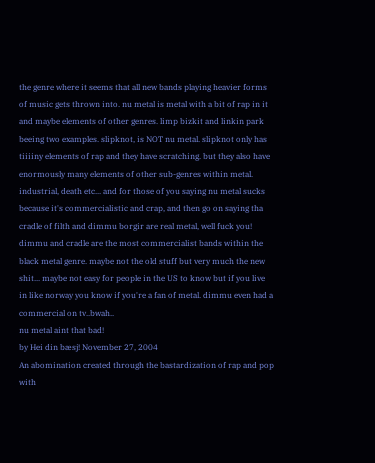the genre where it seems that all new bands playing heavier forms of music gets thrown into. nu metal is metal with a bit of rap in it and maybe elements of other genres. limp bizkit and linkin park beeing two examples. slipknot, is NOT nu metal. slipknot only has tiiiiny elements of rap and they have scratching. but they also have enormously many elements of other sub-genres within metal. industrial, death etc... and for those of you saying nu metal sucks because it's commercialistic and crap, and then go on saying tha cradle of filth and dimmu borgir are real metal, well fuck you! dimmu and cradle are the most commercialist bands within the black metal genre. maybe not the old stuff but very much the new shit... maybe not easy for people in the US to know but if you live in like norway you know if you're a fan of metal. dimmu even had a commercial on tv..bwah..
nu metal aint that bad!
by Hei din bæsj! November 27, 2004
An abomination created through the bastardization of rap and pop with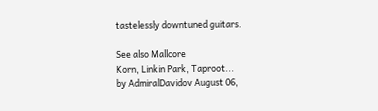tastelessly downtuned guitars.

See also Mallcore
Korn, Linkin Park, Taproot...
by AdmiralDavidov August 06,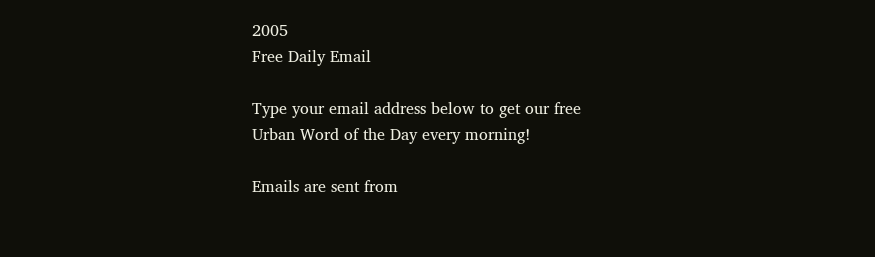2005
Free Daily Email

Type your email address below to get our free Urban Word of the Day every morning!

Emails are sent from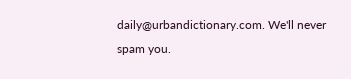daily@urbandictionary.com. We'll never spam you.